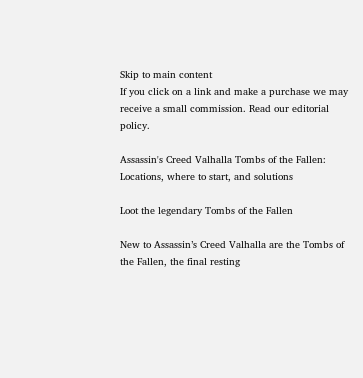Skip to main content
If you click on a link and make a purchase we may receive a small commission. Read our editorial policy.

Assassin's Creed Valhalla Tombs of the Fallen: Locations, where to start, and solutions

Loot the legendary Tombs of the Fallen

New to Assassin’s Creed Valhalla are the Tombs of the Fallen, the final resting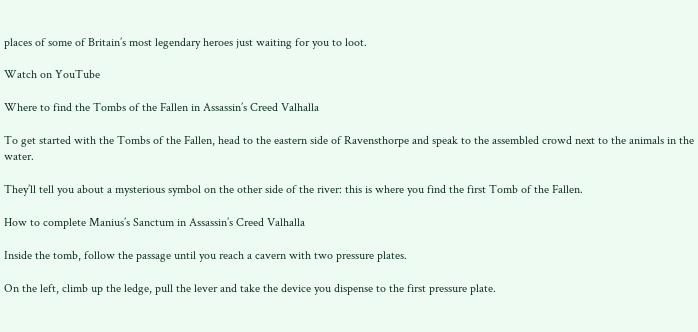places of some of Britain’s most legendary heroes just waiting for you to loot.

Watch on YouTube

Where to find the Tombs of the Fallen in Assassin’s Creed Valhalla

To get started with the Tombs of the Fallen, head to the eastern side of Ravensthorpe and speak to the assembled crowd next to the animals in the water.

They’ll tell you about a mysterious symbol on the other side of the river: this is where you find the first Tomb of the Fallen.

How to complete Manius’s Sanctum in Assassin’s Creed Valhalla

Inside the tomb, follow the passage until you reach a cavern with two pressure plates.

On the left, climb up the ledge, pull the lever and take the device you dispense to the first pressure plate.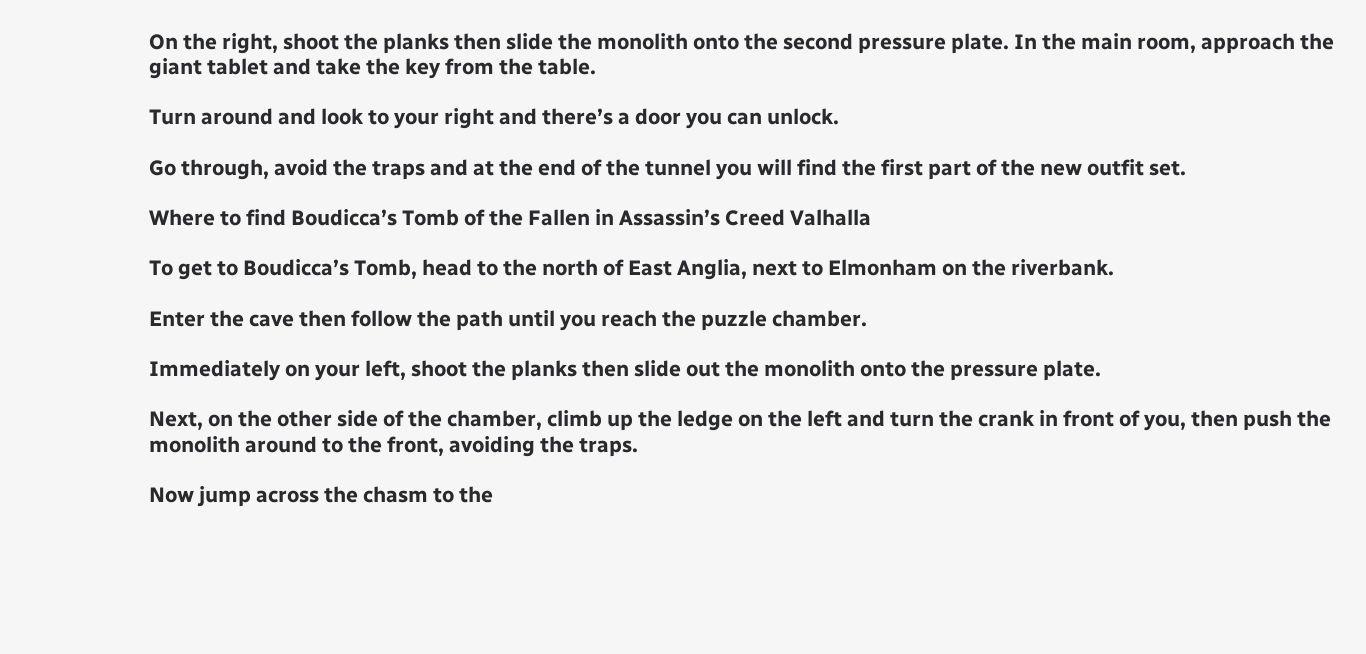On the right, shoot the planks then slide the monolith onto the second pressure plate. In the main room, approach the giant tablet and take the key from the table.

Turn around and look to your right and there’s a door you can unlock.

Go through, avoid the traps and at the end of the tunnel you will find the first part of the new outfit set.

Where to find Boudicca’s Tomb of the Fallen in Assassin’s Creed Valhalla

To get to Boudicca’s Tomb, head to the north of East Anglia, next to Elmonham on the riverbank.

Enter the cave then follow the path until you reach the puzzle chamber.

Immediately on your left, shoot the planks then slide out the monolith onto the pressure plate.

Next, on the other side of the chamber, climb up the ledge on the left and turn the crank in front of you, then push the monolith around to the front, avoiding the traps.

Now jump across the chasm to the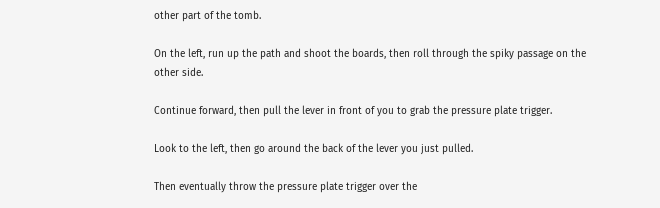other part of the tomb.

On the left, run up the path and shoot the boards, then roll through the spiky passage on the other side.

Continue forward, then pull the lever in front of you to grab the pressure plate trigger.

Look to the left, then go around the back of the lever you just pulled.

Then eventually throw the pressure plate trigger over the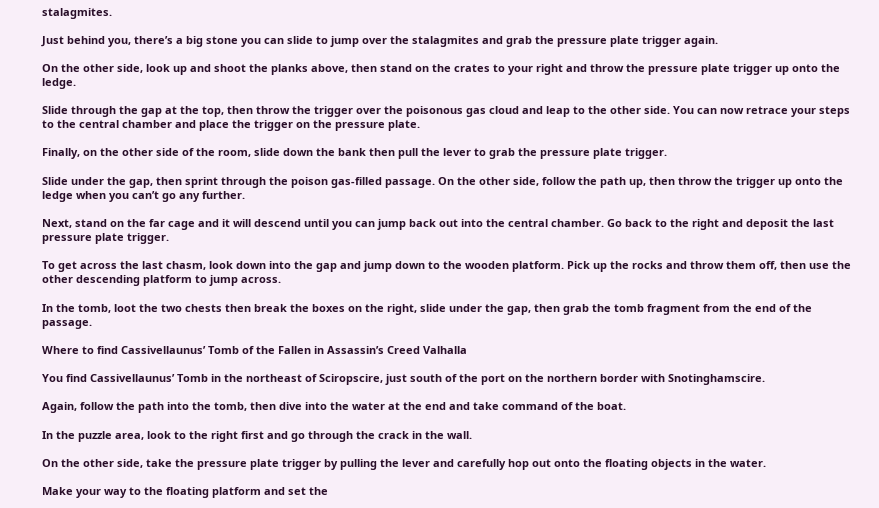stalagmites.

Just behind you, there’s a big stone you can slide to jump over the stalagmites and grab the pressure plate trigger again.

On the other side, look up and shoot the planks above, then stand on the crates to your right and throw the pressure plate trigger up onto the ledge.

Slide through the gap at the top, then throw the trigger over the poisonous gas cloud and leap to the other side. You can now retrace your steps to the central chamber and place the trigger on the pressure plate.

Finally, on the other side of the room, slide down the bank then pull the lever to grab the pressure plate trigger.

Slide under the gap, then sprint through the poison gas-filled passage. On the other side, follow the path up, then throw the trigger up onto the ledge when you can’t go any further.

Next, stand on the far cage and it will descend until you can jump back out into the central chamber. Go back to the right and deposit the last pressure plate trigger.

To get across the last chasm, look down into the gap and jump down to the wooden platform. Pick up the rocks and throw them off, then use the other descending platform to jump across.

In the tomb, loot the two chests then break the boxes on the right, slide under the gap, then grab the tomb fragment from the end of the passage.

Where to find Cassivellaunus’ Tomb of the Fallen in Assassin’s Creed Valhalla

You find Cassivellaunus’ Tomb in the northeast of Sciropscire, just south of the port on the northern border with Snotinghamscire.

Again, follow the path into the tomb, then dive into the water at the end and take command of the boat.

In the puzzle area, look to the right first and go through the crack in the wall.

On the other side, take the pressure plate trigger by pulling the lever and carefully hop out onto the floating objects in the water.

Make your way to the floating platform and set the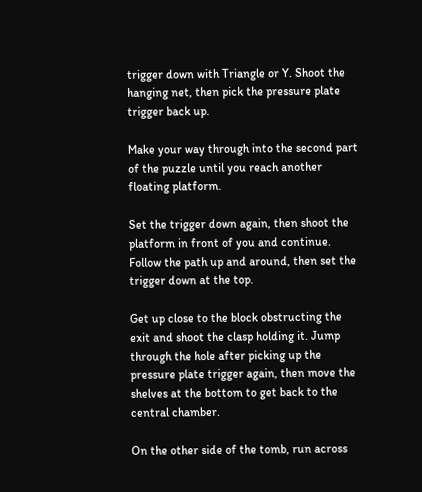trigger down with Triangle or Y. Shoot the hanging net, then pick the pressure plate trigger back up.

Make your way through into the second part of the puzzle until you reach another floating platform.

Set the trigger down again, then shoot the platform in front of you and continue. Follow the path up and around, then set the trigger down at the top.

Get up close to the block obstructing the exit and shoot the clasp holding it. Jump through the hole after picking up the pressure plate trigger again, then move the shelves at the bottom to get back to the central chamber.

On the other side of the tomb, run across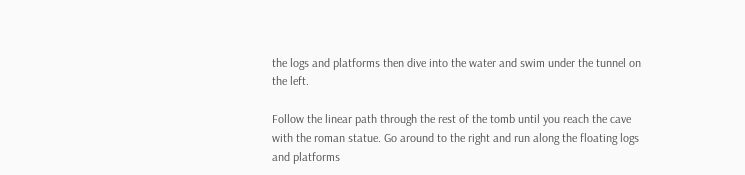the logs and platforms then dive into the water and swim under the tunnel on the left.

Follow the linear path through the rest of the tomb until you reach the cave with the roman statue. Go around to the right and run along the floating logs and platforms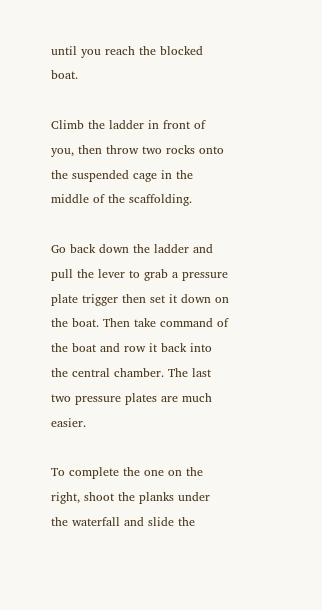until you reach the blocked boat.

Climb the ladder in front of you, then throw two rocks onto the suspended cage in the middle of the scaffolding.

Go back down the ladder and pull the lever to grab a pressure plate trigger then set it down on the boat. Then take command of the boat and row it back into the central chamber. The last two pressure plates are much easier.

To complete the one on the right, shoot the planks under the waterfall and slide the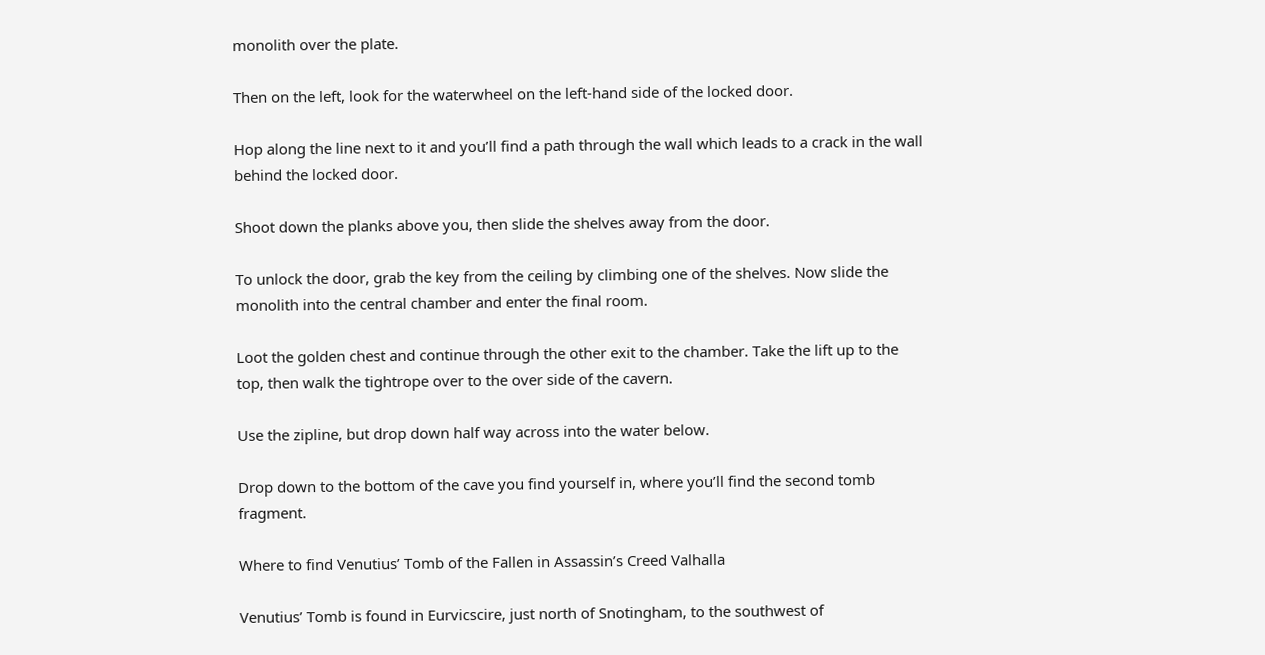monolith over the plate.

Then on the left, look for the waterwheel on the left-hand side of the locked door.

Hop along the line next to it and you’ll find a path through the wall which leads to a crack in the wall behind the locked door.

Shoot down the planks above you, then slide the shelves away from the door.

To unlock the door, grab the key from the ceiling by climbing one of the shelves. Now slide the monolith into the central chamber and enter the final room.

Loot the golden chest and continue through the other exit to the chamber. Take the lift up to the top, then walk the tightrope over to the over side of the cavern.

Use the zipline, but drop down half way across into the water below.

Drop down to the bottom of the cave you find yourself in, where you’ll find the second tomb fragment.

Where to find Venutius’ Tomb of the Fallen in Assassin’s Creed Valhalla

Venutius’ Tomb is found in Eurvicscire, just north of Snotingham, to the southwest of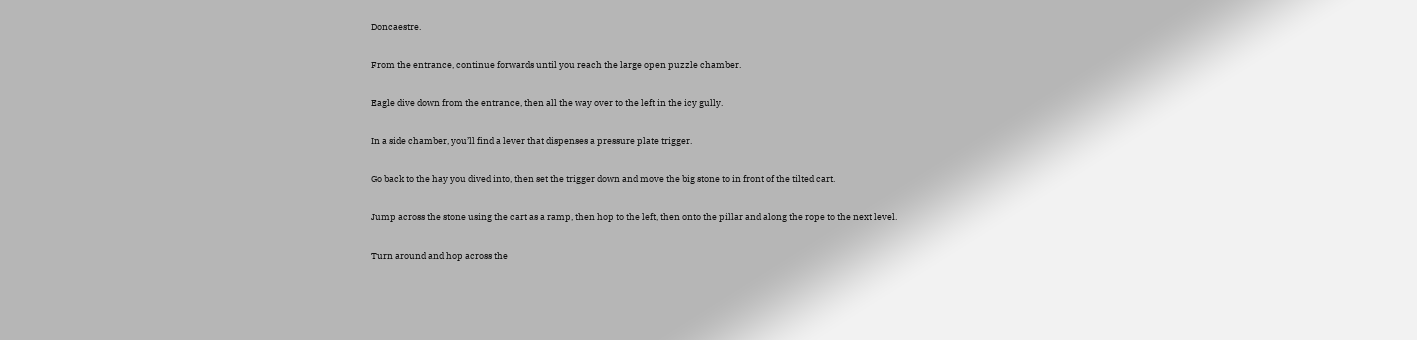Doncaestre.

From the entrance, continue forwards until you reach the large open puzzle chamber.

Eagle dive down from the entrance, then all the way over to the left in the icy gully.

In a side chamber, you’ll find a lever that dispenses a pressure plate trigger.

Go back to the hay you dived into, then set the trigger down and move the big stone to in front of the tilted cart.

Jump across the stone using the cart as a ramp, then hop to the left, then onto the pillar and along the rope to the next level.

Turn around and hop across the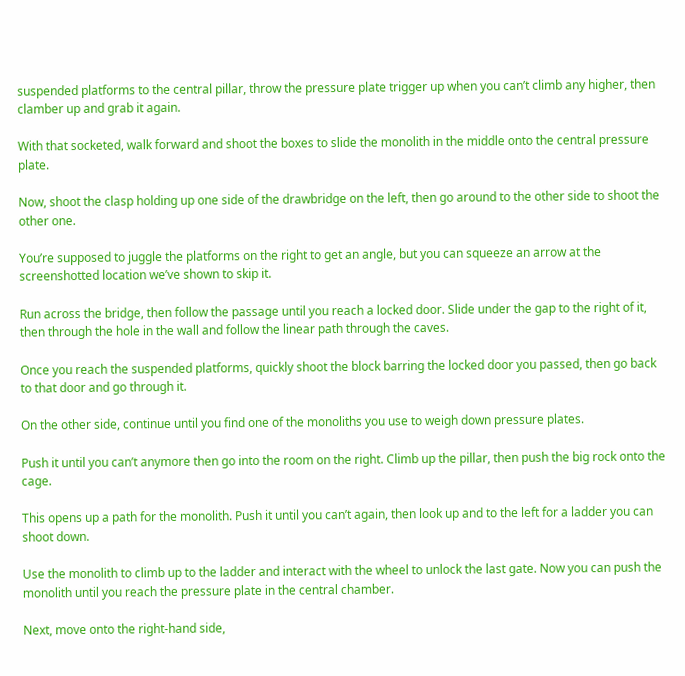suspended platforms to the central pillar, throw the pressure plate trigger up when you can’t climb any higher, then clamber up and grab it again.

With that socketed, walk forward and shoot the boxes to slide the monolith in the middle onto the central pressure plate.

Now, shoot the clasp holding up one side of the drawbridge on the left, then go around to the other side to shoot the other one.

You’re supposed to juggle the platforms on the right to get an angle, but you can squeeze an arrow at the screenshotted location we’ve shown to skip it.

Run across the bridge, then follow the passage until you reach a locked door. Slide under the gap to the right of it, then through the hole in the wall and follow the linear path through the caves.

Once you reach the suspended platforms, quickly shoot the block barring the locked door you passed, then go back to that door and go through it.

On the other side, continue until you find one of the monoliths you use to weigh down pressure plates.

Push it until you can’t anymore then go into the room on the right. Climb up the pillar, then push the big rock onto the cage.

This opens up a path for the monolith. Push it until you can’t again, then look up and to the left for a ladder you can shoot down.

Use the monolith to climb up to the ladder and interact with the wheel to unlock the last gate. Now you can push the monolith until you reach the pressure plate in the central chamber.

Next, move onto the right-hand side,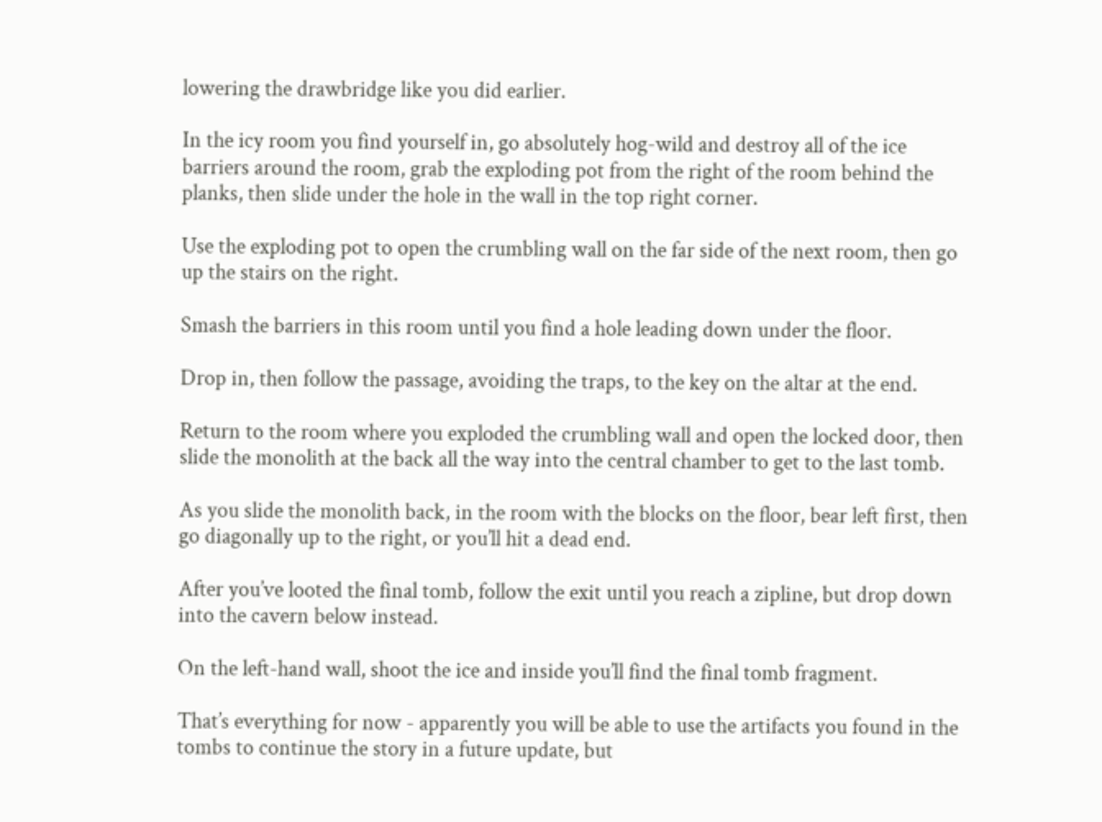lowering the drawbridge like you did earlier.

In the icy room you find yourself in, go absolutely hog-wild and destroy all of the ice barriers around the room, grab the exploding pot from the right of the room behind the planks, then slide under the hole in the wall in the top right corner.

Use the exploding pot to open the crumbling wall on the far side of the next room, then go up the stairs on the right.

Smash the barriers in this room until you find a hole leading down under the floor.

Drop in, then follow the passage, avoiding the traps, to the key on the altar at the end.

Return to the room where you exploded the crumbling wall and open the locked door, then slide the monolith at the back all the way into the central chamber to get to the last tomb.

As you slide the monolith back, in the room with the blocks on the floor, bear left first, then go diagonally up to the right, or you’ll hit a dead end.

After you’ve looted the final tomb, follow the exit until you reach a zipline, but drop down into the cavern below instead.

On the left-hand wall, shoot the ice and inside you’ll find the final tomb fragment.

That’s everything for now - apparently you will be able to use the artifacts you found in the tombs to continue the story in a future update, but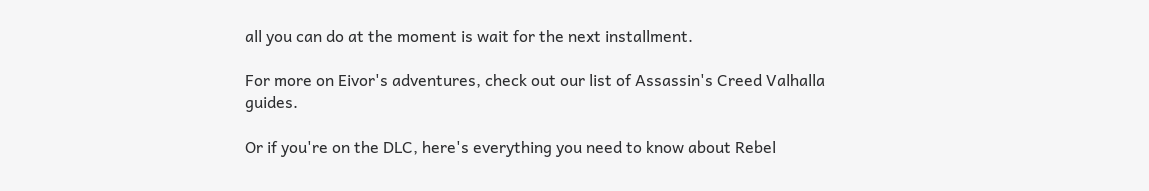all you can do at the moment is wait for the next installment.

For more on Eivor's adventures, check out our list of Assassin's Creed Valhalla guides.

Or if you're on the DLC, here's everything you need to know about Rebel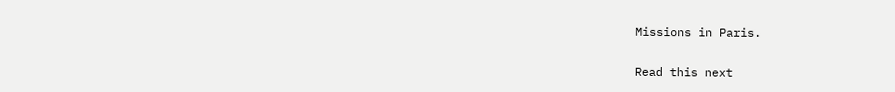Missions in Paris.

Read this next